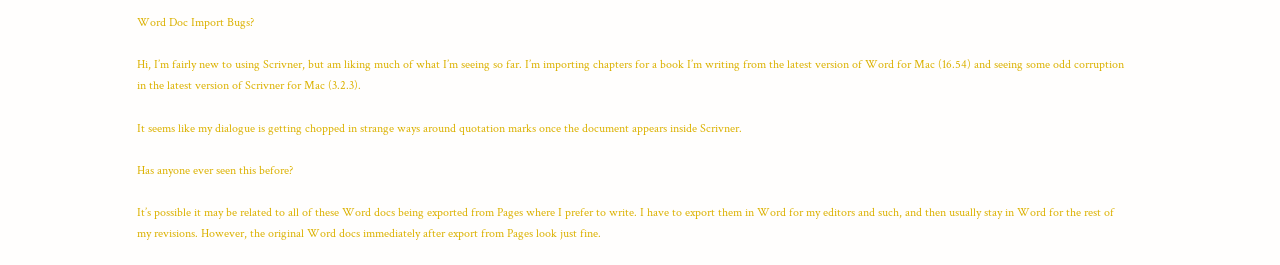Word Doc Import Bugs?

Hi, I’m fairly new to using Scrivner, but am liking much of what I’m seeing so far. I’m importing chapters for a book I’m writing from the latest version of Word for Mac (16.54) and seeing some odd corruption in the latest version of Scrivner for Mac (3.2.3).

It seems like my dialogue is getting chopped in strange ways around quotation marks once the document appears inside Scrivner.

Has anyone ever seen this before?

It’s possible it may be related to all of these Word docs being exported from Pages where I prefer to write. I have to export them in Word for my editors and such, and then usually stay in Word for the rest of my revisions. However, the original Word docs immediately after export from Pages look just fine.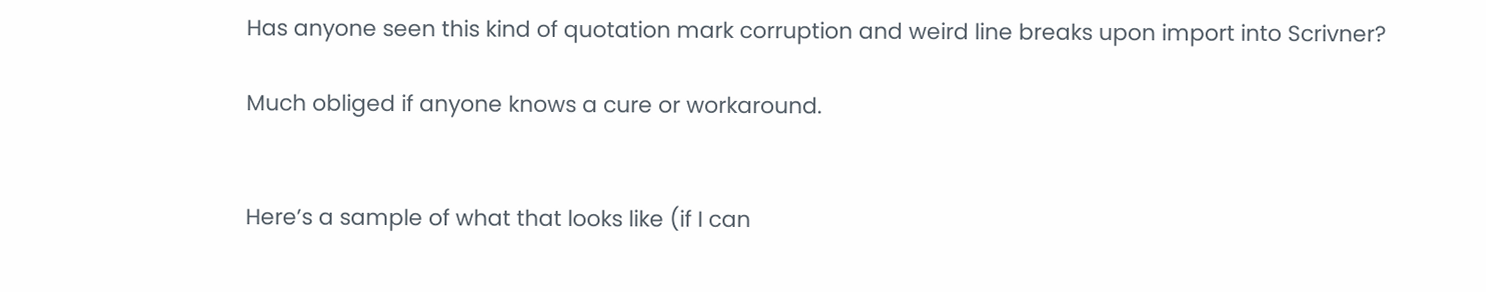Has anyone seen this kind of quotation mark corruption and weird line breaks upon import into Scrivner?

Much obliged if anyone knows a cure or workaround.


Here’s a sample of what that looks like (if I can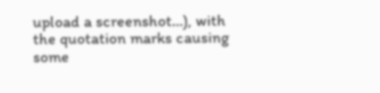upload a screenshot…), with the quotation marks causing some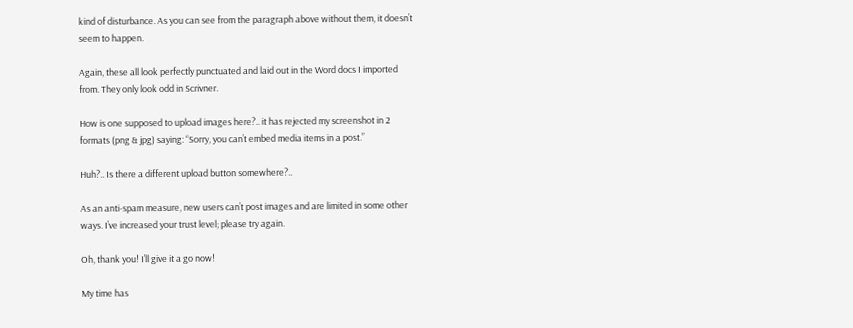kind of disturbance. As you can see from the paragraph above without them, it doesn’t seem to happen.

Again, these all look perfectly punctuated and laid out in the Word docs I imported from. They only look odd in Scrivner.

How is one supposed to upload images here?.. it has rejected my screenshot in 2 formats (png & jpg) saying: “Sorry, you can’t embed media items in a post.”

Huh?.. Is there a different upload button somewhere?..

As an anti-spam measure, new users can’t post images and are limited in some other ways. I’ve increased your trust level; please try again.

Oh, thank you! I’ll give it a go now!

My time has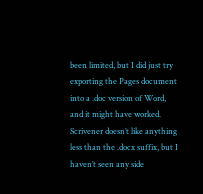been limited, but I did just try exporting the Pages document into a .doc version of Word, and it might have worked. Scrivener doesn’t like anything less than the .docx suffix, but I haven’t seen any side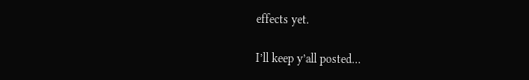effects yet.

I’ll keep y’all posted…